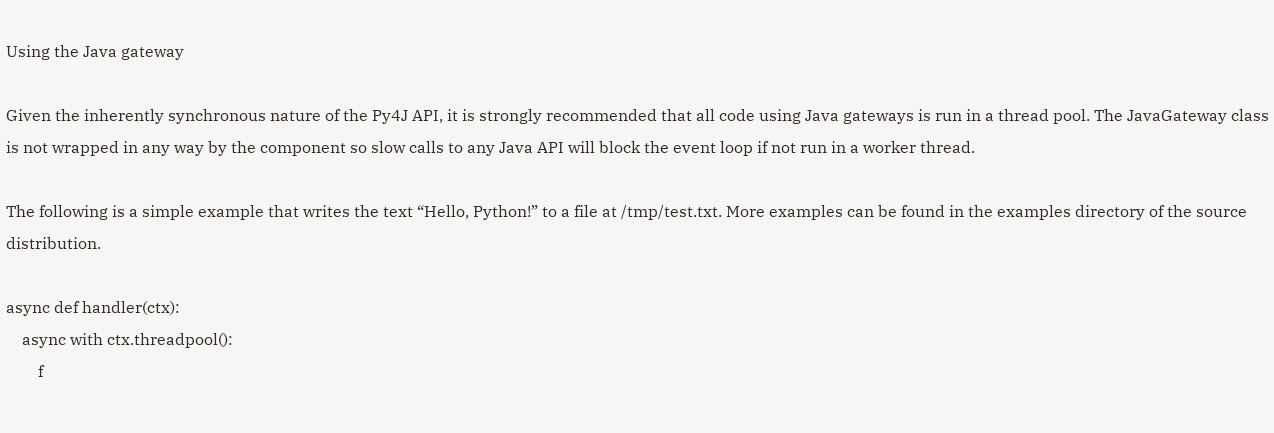Using the Java gateway

Given the inherently synchronous nature of the Py4J API, it is strongly recommended that all code using Java gateways is run in a thread pool. The JavaGateway class is not wrapped in any way by the component so slow calls to any Java API will block the event loop if not run in a worker thread.

The following is a simple example that writes the text “Hello, Python!” to a file at /tmp/test.txt. More examples can be found in the examples directory of the source distribution.

async def handler(ctx):
    async with ctx.threadpool():
        f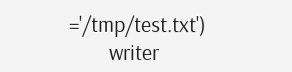='/tmp/test.txt')
        writer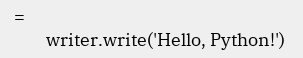=
        writer.write('Hello, Python!')